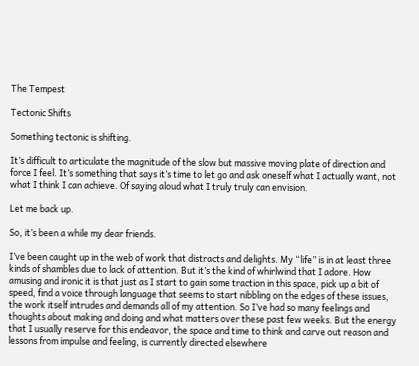The Tempest

Tectonic Shifts

Something tectonic is shifting.

It’s difficult to articulate the magnitude of the slow but massive moving plate of direction and force I feel. It’s something that says it’s time to let go and ask oneself what I actually want, not what I think I can achieve. Of saying aloud what I truly truly can envision.

Let me back up.

So, it’s been a while my dear friends.

I’ve been caught up in the web of work that distracts and delights. My “life” is in at least three kinds of shambles due to lack of attention. But it’s the kind of whirlwind that I adore. How amusing and ironic it is that just as I start to gain some traction in this space, pick up a bit of speed, find a voice through language that seems to start nibbling on the edges of these issues, the work itself intrudes and demands all of my attention. So I’ve had so many feelings and thoughts about making and doing and what matters over these past few weeks. But the energy that I usually reserve for this endeavor, the space and time to think and carve out reason and lessons from impulse and feeling, is currently directed elsewhere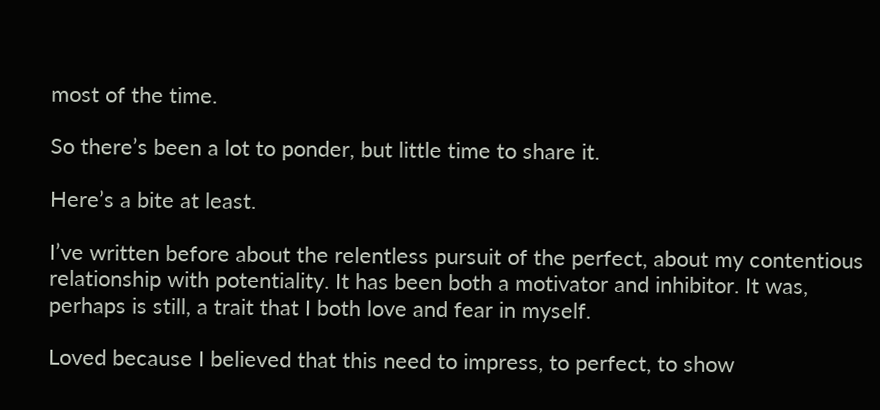most of the time.

So there’s been a lot to ponder, but little time to share it.

Here’s a bite at least.

I’ve written before about the relentless pursuit of the perfect, about my contentious relationship with potentiality. It has been both a motivator and inhibitor. It was, perhaps is still, a trait that I both love and fear in myself.

Loved because I believed that this need to impress, to perfect, to show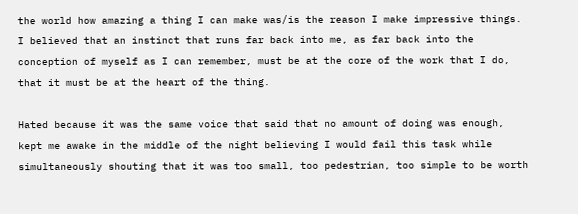the world how amazing a thing I can make was/is the reason I make impressive things. I believed that an instinct that runs far back into me, as far back into the conception of myself as I can remember, must be at the core of the work that I do, that it must be at the heart of the thing.

Hated because it was the same voice that said that no amount of doing was enough, kept me awake in the middle of the night believing I would fail this task while simultaneously shouting that it was too small, too pedestrian, too simple to be worth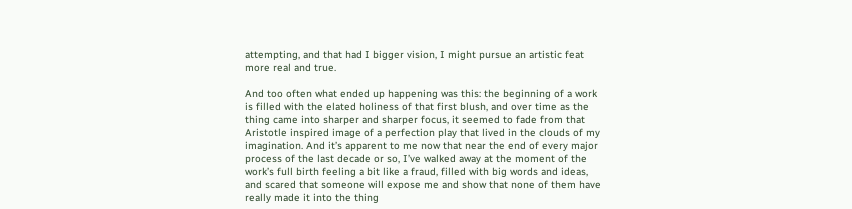attempting, and that had I bigger vision, I might pursue an artistic feat more real and true.

And too often what ended up happening was this: the beginning of a work is filled with the elated holiness of that first blush, and over time as the thing came into sharper and sharper focus, it seemed to fade from that Aristotle inspired image of a perfection play that lived in the clouds of my imagination. And it’s apparent to me now that near the end of every major process of the last decade or so, I’ve walked away at the moment of the work’s full birth feeling a bit like a fraud, filled with big words and ideas, and scared that someone will expose me and show that none of them have really made it into the thing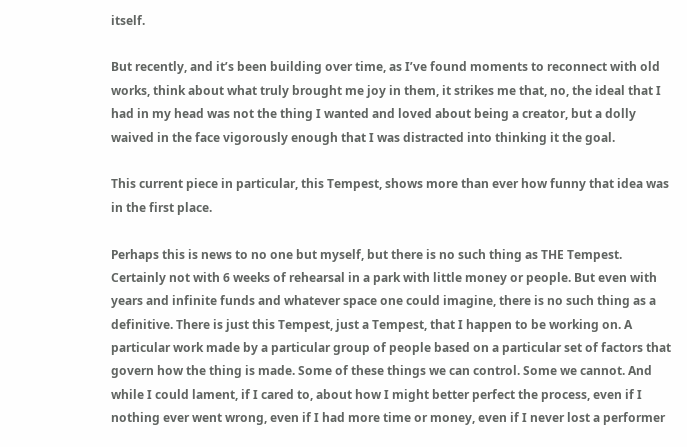itself.

But recently, and it’s been building over time, as I’ve found moments to reconnect with old works, think about what truly brought me joy in them, it strikes me that, no, the ideal that I had in my head was not the thing I wanted and loved about being a creator, but a dolly waived in the face vigorously enough that I was distracted into thinking it the goal.

This current piece in particular, this Tempest, shows more than ever how funny that idea was in the first place.

Perhaps this is news to no one but myself, but there is no such thing as THE Tempest. Certainly not with 6 weeks of rehearsal in a park with little money or people. But even with years and infinite funds and whatever space one could imagine, there is no such thing as a definitive. There is just this Tempest, just a Tempest, that I happen to be working on. A particular work made by a particular group of people based on a particular set of factors that govern how the thing is made. Some of these things we can control. Some we cannot. And while I could lament, if I cared to, about how I might better perfect the process, even if I nothing ever went wrong, even if I had more time or money, even if I never lost a performer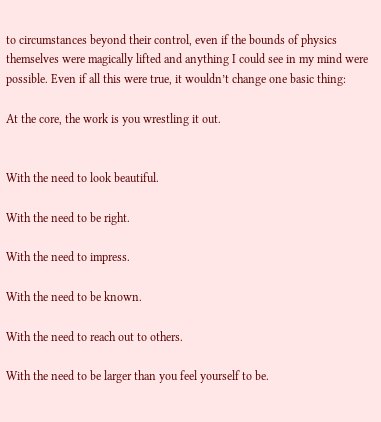to circumstances beyond their control, even if the bounds of physics themselves were magically lifted and anything I could see in my mind were possible. Even if all this were true, it wouldn’t change one basic thing:

At the core, the work is you wrestling it out.


With the need to look beautiful.

With the need to be right.

With the need to impress.

With the need to be known.

With the need to reach out to others.

With the need to be larger than you feel yourself to be.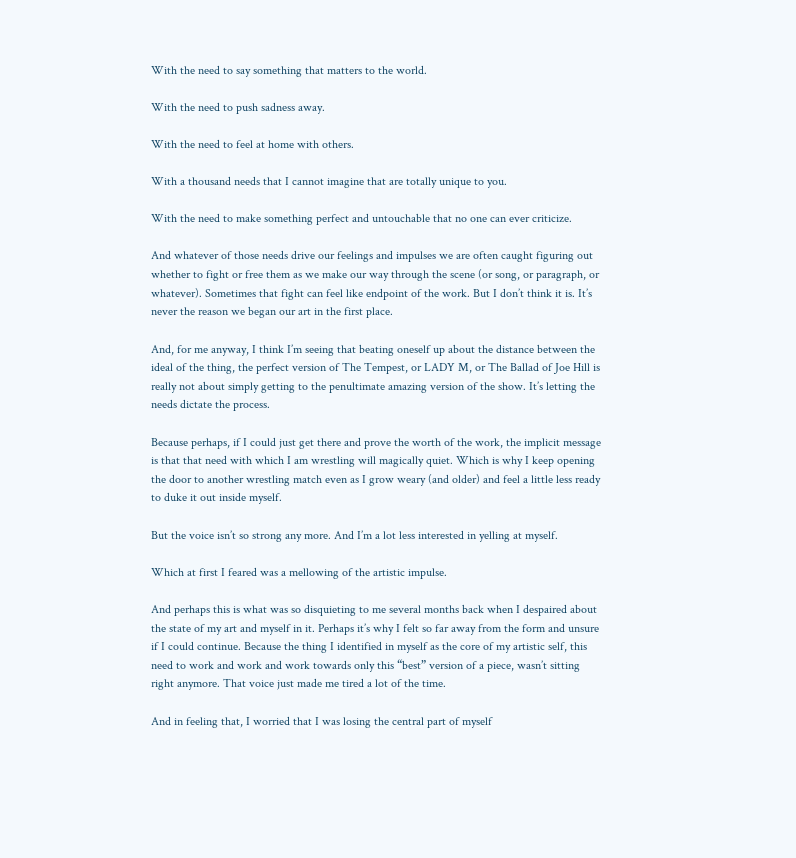With the need to say something that matters to the world.

With the need to push sadness away.

With the need to feel at home with others.

With a thousand needs that I cannot imagine that are totally unique to you.

With the need to make something perfect and untouchable that no one can ever criticize.

And whatever of those needs drive our feelings and impulses we are often caught figuring out whether to fight or free them as we make our way through the scene (or song, or paragraph, or whatever). Sometimes that fight can feel like endpoint of the work. But I don’t think it is. It’s never the reason we began our art in the first place.

And, for me anyway, I think I’m seeing that beating oneself up about the distance between the ideal of the thing, the perfect version of The Tempest, or LADY M, or The Ballad of Joe Hill is really not about simply getting to the penultimate amazing version of the show. It’s letting the needs dictate the process.

Because perhaps, if I could just get there and prove the worth of the work, the implicit message is that that need with which I am wrestling will magically quiet. Which is why I keep opening the door to another wrestling match even as I grow weary (and older) and feel a little less ready to duke it out inside myself.

But the voice isn’t so strong any more. And I’m a lot less interested in yelling at myself.

Which at first I feared was a mellowing of the artistic impulse.

And perhaps this is what was so disquieting to me several months back when I despaired about the state of my art and myself in it. Perhaps it’s why I felt so far away from the form and unsure if I could continue. Because the thing I identified in myself as the core of my artistic self, this need to work and work and work towards only this “best” version of a piece, wasn’t sitting right anymore. That voice just made me tired a lot of the time.

And in feeling that, I worried that I was losing the central part of myself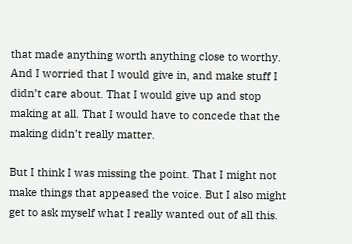that made anything worth anything close to worthy. And I worried that I would give in, and make stuff I didn’t care about. That I would give up and stop making at all. That I would have to concede that the making didn’t really matter.

But I think I was missing the point. That I might not make things that appeased the voice. But I also might get to ask myself what I really wanted out of all this.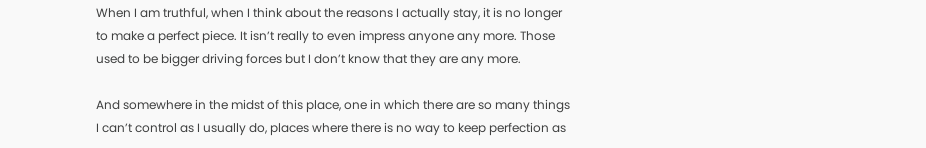When I am truthful, when I think about the reasons I actually stay, it is no longer to make a perfect piece. It isn’t really to even impress anyone any more. Those used to be bigger driving forces but I don’t know that they are any more.

And somewhere in the midst of this place, one in which there are so many things I can’t control as I usually do, places where there is no way to keep perfection as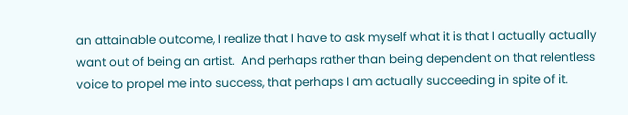an attainable outcome, I realize that I have to ask myself what it is that I actually actually want out of being an artist.  And perhaps rather than being dependent on that relentless voice to propel me into success, that perhaps I am actually succeeding in spite of it.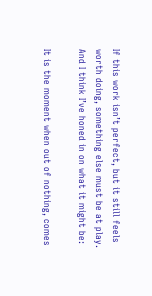If this work isn’t perfect, but it still feels worth doing, something else must be at play. And I think I’ve honed in on what it might be:

It is the moment when out of nothing, comes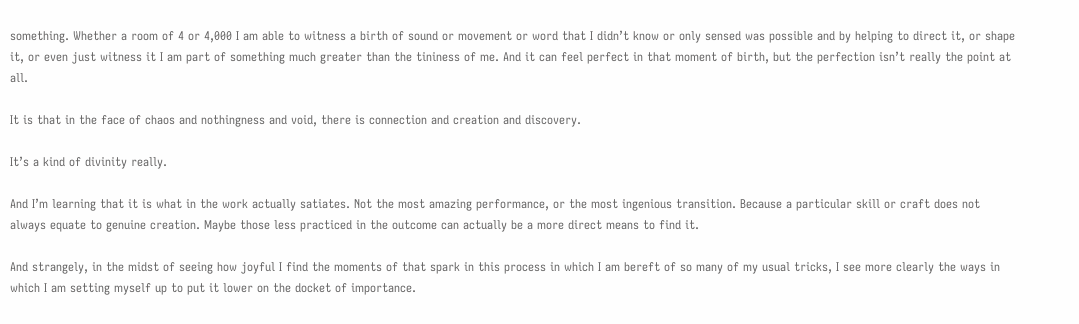something. Whether a room of 4 or 4,000 I am able to witness a birth of sound or movement or word that I didn’t know or only sensed was possible and by helping to direct it, or shape it, or even just witness it I am part of something much greater than the tininess of me. And it can feel perfect in that moment of birth, but the perfection isn’t really the point at all.

It is that in the face of chaos and nothingness and void, there is connection and creation and discovery.

It’s a kind of divinity really.

And I’m learning that it is what in the work actually satiates. Not the most amazing performance, or the most ingenious transition. Because a particular skill or craft does not always equate to genuine creation. Maybe those less practiced in the outcome can actually be a more direct means to find it.

And strangely, in the midst of seeing how joyful I find the moments of that spark in this process in which I am bereft of so many of my usual tricks, I see more clearly the ways in which I am setting myself up to put it lower on the docket of importance.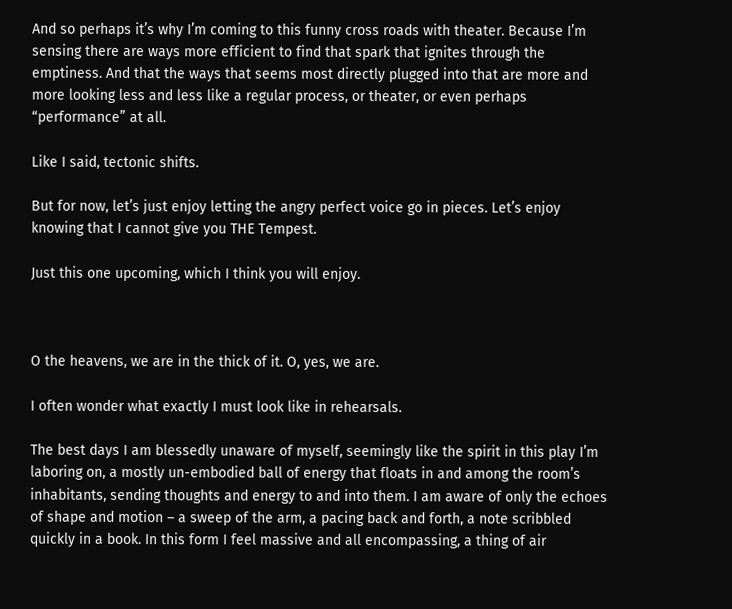And so perhaps it’s why I’m coming to this funny cross roads with theater. Because I’m sensing there are ways more efficient to find that spark that ignites through the emptiness. And that the ways that seems most directly plugged into that are more and more looking less and less like a regular process, or theater, or even perhaps “performance” at all.

Like I said, tectonic shifts.

But for now, let’s just enjoy letting the angry perfect voice go in pieces. Let’s enjoy knowing that I cannot give you THE Tempest.

Just this one upcoming, which I think you will enjoy.



O the heavens, we are in the thick of it. O, yes, we are.

I often wonder what exactly I must look like in rehearsals.

The best days I am blessedly unaware of myself, seemingly like the spirit in this play I’m laboring on, a mostly un-embodied ball of energy that floats in and among the room’s inhabitants, sending thoughts and energy to and into them. I am aware of only the echoes of shape and motion – a sweep of the arm, a pacing back and forth, a note scribbled quickly in a book. In this form I feel massive and all encompassing, a thing of air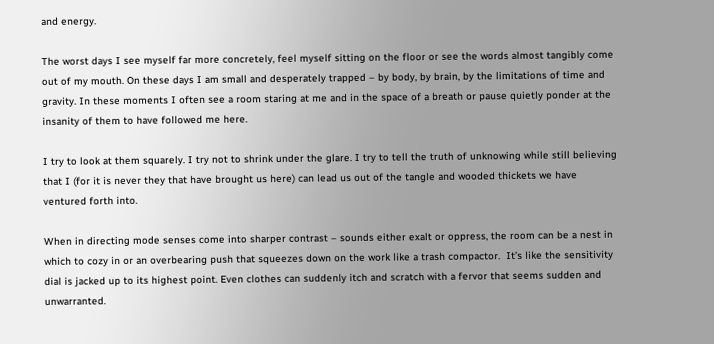and energy.

The worst days I see myself far more concretely, feel myself sitting on the floor or see the words almost tangibly come out of my mouth. On these days I am small and desperately trapped – by body, by brain, by the limitations of time and gravity. In these moments I often see a room staring at me and in the space of a breath or pause quietly ponder at the insanity of them to have followed me here.

I try to look at them squarely. I try not to shrink under the glare. I try to tell the truth of unknowing while still believing that I (for it is never they that have brought us here) can lead us out of the tangle and wooded thickets we have ventured forth into.

When in directing mode senses come into sharper contrast – sounds either exalt or oppress, the room can be a nest in which to cozy in or an overbearing push that squeezes down on the work like a trash compactor.  It’s like the sensitivity dial is jacked up to its highest point. Even clothes can suddenly itch and scratch with a fervor that seems sudden and unwarranted.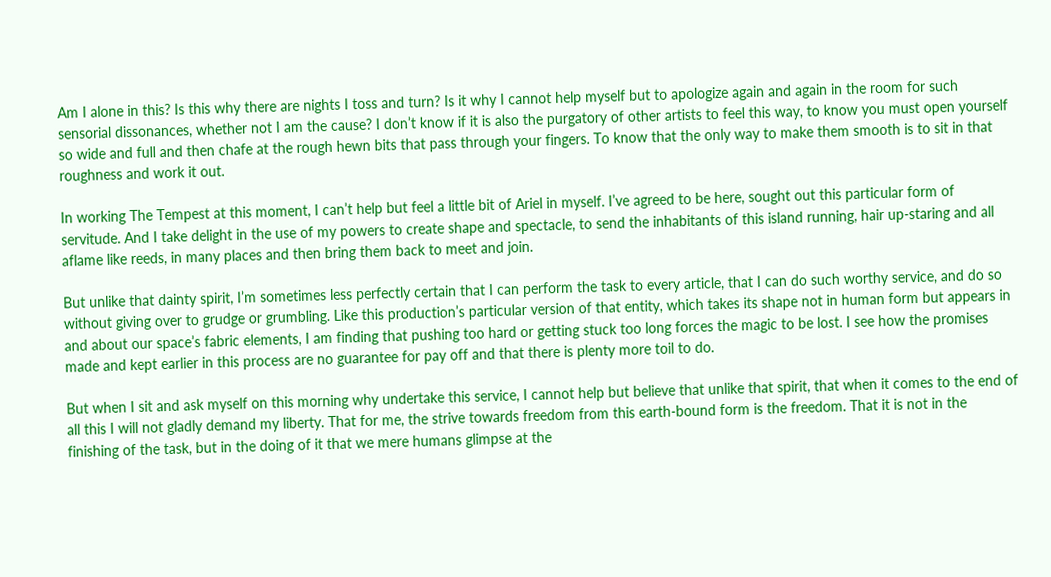Am I alone in this? Is this why there are nights I toss and turn? Is it why I cannot help myself but to apologize again and again in the room for such sensorial dissonances, whether not I am the cause? I don’t know if it is also the purgatory of other artists to feel this way, to know you must open yourself so wide and full and then chafe at the rough hewn bits that pass through your fingers. To know that the only way to make them smooth is to sit in that roughness and work it out.

In working The Tempest at this moment, I can’t help but feel a little bit of Ariel in myself. I’ve agreed to be here, sought out this particular form of servitude. And I take delight in the use of my powers to create shape and spectacle, to send the inhabitants of this island running, hair up-staring and all aflame like reeds, in many places and then bring them back to meet and join.

But unlike that dainty spirit, I’m sometimes less perfectly certain that I can perform the task to every article, that I can do such worthy service, and do so without giving over to grudge or grumbling. Like this production’s particular version of that entity, which takes its shape not in human form but appears in and about our space’s fabric elements, I am finding that pushing too hard or getting stuck too long forces the magic to be lost. I see how the promises made and kept earlier in this process are no guarantee for pay off and that there is plenty more toil to do.

But when I sit and ask myself on this morning why undertake this service, I cannot help but believe that unlike that spirit, that when it comes to the end of all this I will not gladly demand my liberty. That for me, the strive towards freedom from this earth-bound form is the freedom. That it is not in the finishing of the task, but in the doing of it that we mere humans glimpse at the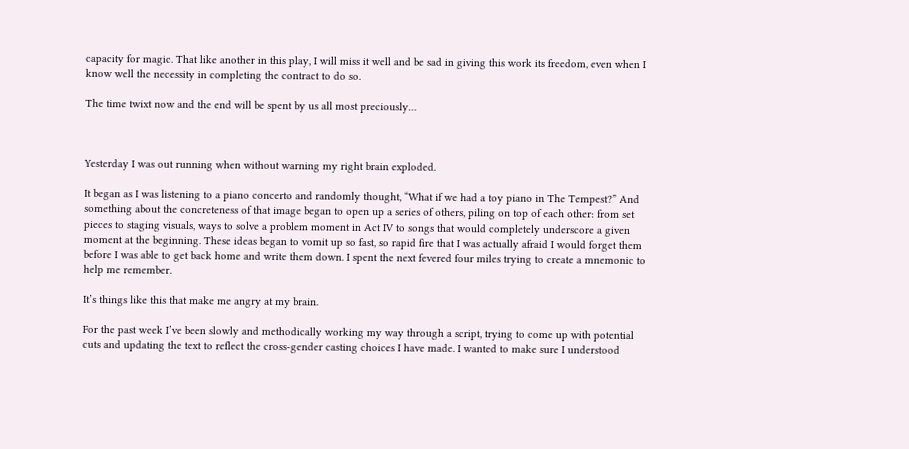capacity for magic. That like another in this play, I will miss it well and be sad in giving this work its freedom, even when I know well the necessity in completing the contract to do so.

The time twixt now and the end will be spent by us all most preciously…



Yesterday I was out running when without warning my right brain exploded.

It began as I was listening to a piano concerto and randomly thought, “What if we had a toy piano in The Tempest?” And something about the concreteness of that image began to open up a series of others, piling on top of each other: from set pieces to staging visuals, ways to solve a problem moment in Act IV to songs that would completely underscore a given moment at the beginning. These ideas began to vomit up so fast, so rapid fire that I was actually afraid I would forget them before I was able to get back home and write them down. I spent the next fevered four miles trying to create a mnemonic to help me remember.

It’s things like this that make me angry at my brain.

For the past week I’ve been slowly and methodically working my way through a script, trying to come up with potential cuts and updating the text to reflect the cross-gender casting choices I have made. I wanted to make sure I understood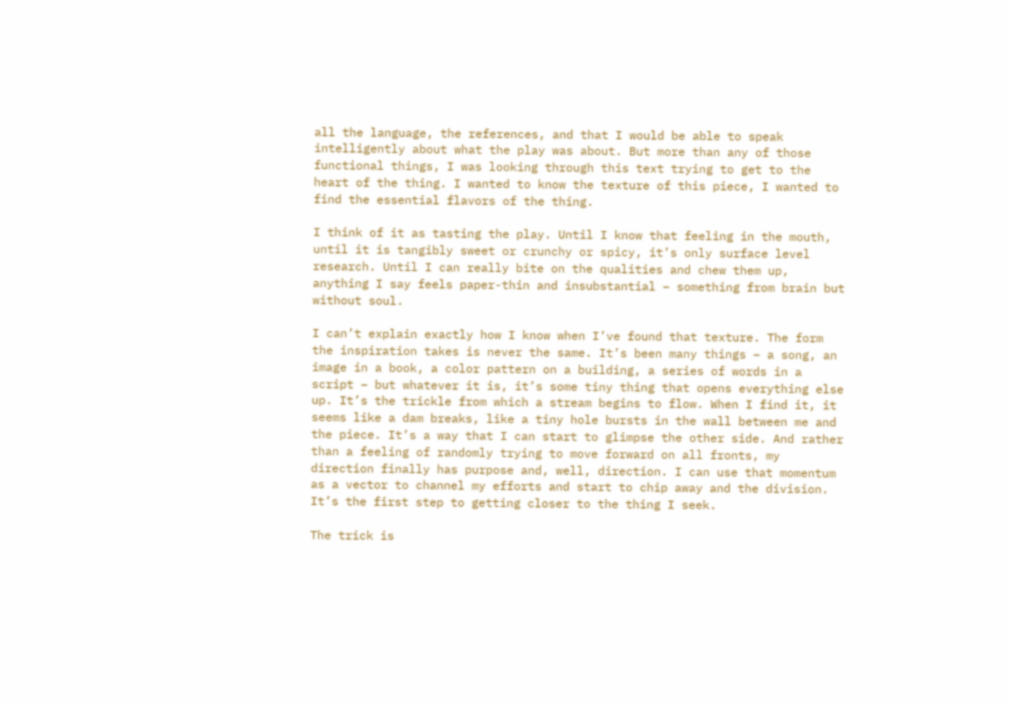all the language, the references, and that I would be able to speak intelligently about what the play was about. But more than any of those functional things, I was looking through this text trying to get to the heart of the thing. I wanted to know the texture of this piece, I wanted to find the essential flavors of the thing.

I think of it as tasting the play. Until I know that feeling in the mouth, until it is tangibly sweet or crunchy or spicy, it’s only surface level research. Until I can really bite on the qualities and chew them up, anything I say feels paper-thin and insubstantial – something from brain but without soul.

I can’t explain exactly how I know when I’ve found that texture. The form the inspiration takes is never the same. It’s been many things – a song, an image in a book, a color pattern on a building, a series of words in a script – but whatever it is, it’s some tiny thing that opens everything else up. It’s the trickle from which a stream begins to flow. When I find it, it seems like a dam breaks, like a tiny hole bursts in the wall between me and the piece. It’s a way that I can start to glimpse the other side. And rather than a feeling of randomly trying to move forward on all fronts, my direction finally has purpose and, well, direction. I can use that momentum as a vector to channel my efforts and start to chip away and the division. It’s the first step to getting closer to the thing I seek.

The trick is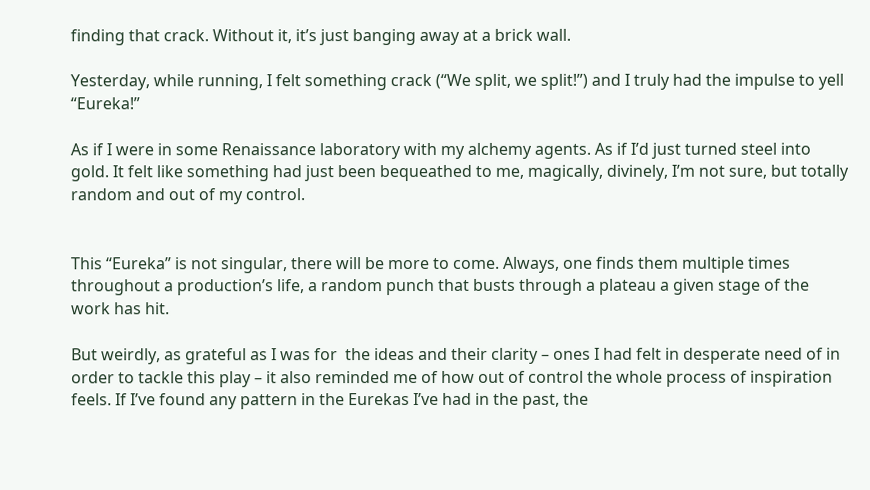finding that crack. Without it, it’s just banging away at a brick wall.

Yesterday, while running, I felt something crack (“We split, we split!”) and I truly had the impulse to yell “Eureka!”

As if I were in some Renaissance laboratory with my alchemy agents. As if I’d just turned steel into gold. It felt like something had just been bequeathed to me, magically, divinely, I’m not sure, but totally random and out of my control.


This “Eureka” is not singular, there will be more to come. Always, one finds them multiple times throughout a production’s life, a random punch that busts through a plateau a given stage of the work has hit.

But weirdly, as grateful as I was for  the ideas and their clarity – ones I had felt in desperate need of in order to tackle this play – it also reminded me of how out of control the whole process of inspiration feels. If I’ve found any pattern in the Eurekas I’ve had in the past, the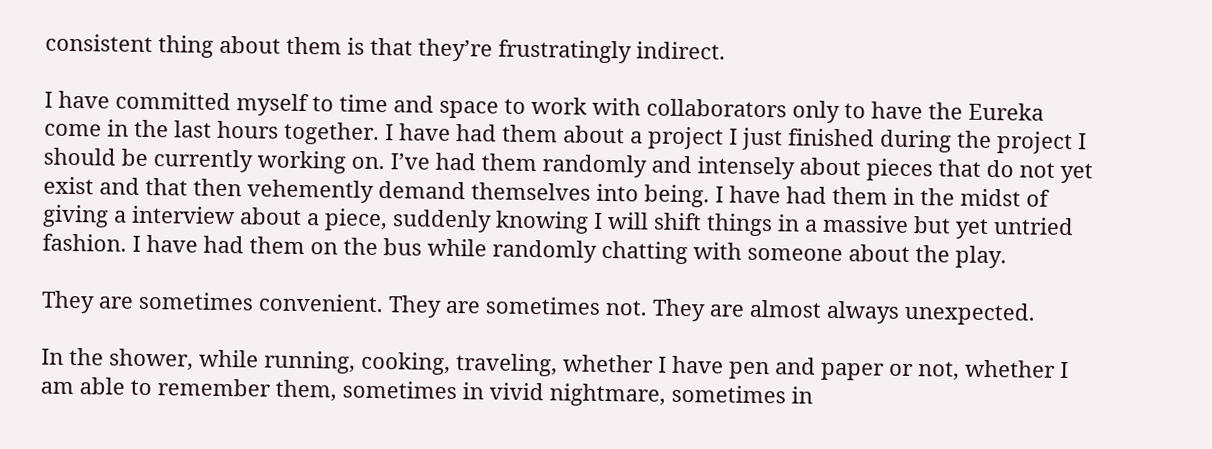consistent thing about them is that they’re frustratingly indirect.

I have committed myself to time and space to work with collaborators only to have the Eureka come in the last hours together. I have had them about a project I just finished during the project I should be currently working on. I’ve had them randomly and intensely about pieces that do not yet exist and that then vehemently demand themselves into being. I have had them in the midst of giving a interview about a piece, suddenly knowing I will shift things in a massive but yet untried fashion. I have had them on the bus while randomly chatting with someone about the play.

They are sometimes convenient. They are sometimes not. They are almost always unexpected.

In the shower, while running, cooking, traveling, whether I have pen and paper or not, whether I am able to remember them, sometimes in vivid nightmare, sometimes in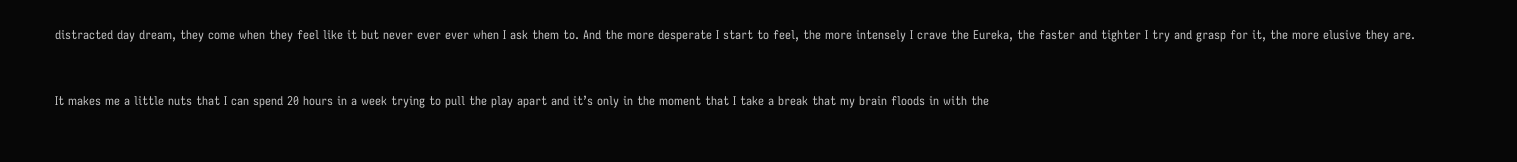distracted day dream, they come when they feel like it but never ever ever when I ask them to. And the more desperate I start to feel, the more intensely I crave the Eureka, the faster and tighter I try and grasp for it, the more elusive they are.


It makes me a little nuts that I can spend 20 hours in a week trying to pull the play apart and it’s only in the moment that I take a break that my brain floods in with the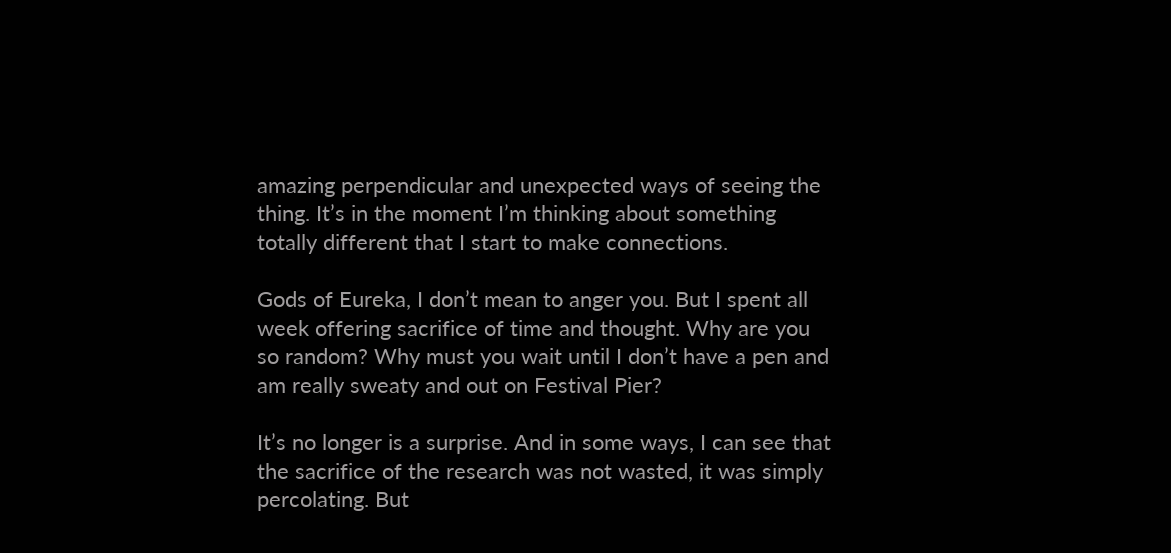amazing perpendicular and unexpected ways of seeing the thing. It’s in the moment I’m thinking about something totally different that I start to make connections.

Gods of Eureka, I don’t mean to anger you. But I spent all week offering sacrifice of time and thought. Why are you so random? Why must you wait until I don’t have a pen and am really sweaty and out on Festival Pier?

It’s no longer is a surprise. And in some ways, I can see that the sacrifice of the research was not wasted, it was simply percolating. But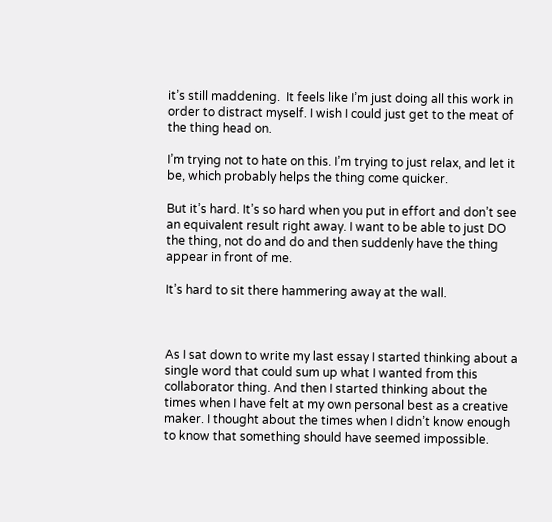it’s still maddening.  It feels like I’m just doing all this work in order to distract myself. I wish I could just get to the meat of the thing head on.

I’m trying not to hate on this. I’m trying to just relax, and let it be, which probably helps the thing come quicker.

But it’s hard. It’s so hard when you put in effort and don’t see an equivalent result right away. I want to be able to just DO the thing, not do and do and then suddenly have the thing appear in front of me.

It’s hard to sit there hammering away at the wall.



As I sat down to write my last essay I started thinking about a single word that could sum up what I wanted from this collaborator thing. And then I started thinking about the times when I have felt at my own personal best as a creative maker. I thought about the times when I didn’t know enough to know that something should have seemed impossible.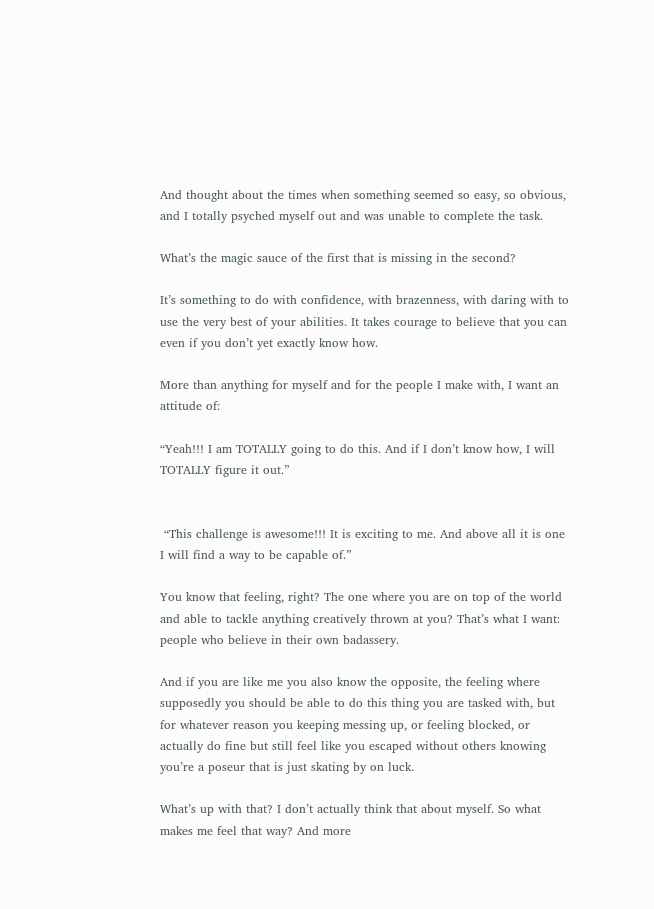And thought about the times when something seemed so easy, so obvious, and I totally psyched myself out and was unable to complete the task.

What’s the magic sauce of the first that is missing in the second?

It’s something to do with confidence, with brazenness, with daring with to use the very best of your abilities. It takes courage to believe that you can even if you don’t yet exactly know how.

More than anything for myself and for the people I make with, I want an attitude of:

“Yeah!!! I am TOTALLY going to do this. And if I don’t know how, I will TOTALLY figure it out.”


 “This challenge is awesome!!! It is exciting to me. And above all it is one I will find a way to be capable of.”

You know that feeling, right? The one where you are on top of the world and able to tackle anything creatively thrown at you? That’s what I want: people who believe in their own badassery.

And if you are like me you also know the opposite, the feeling where supposedly you should be able to do this thing you are tasked with, but for whatever reason you keeping messing up, or feeling blocked, or actually do fine but still feel like you escaped without others knowing you’re a poseur that is just skating by on luck.

What’s up with that? I don’t actually think that about myself. So what makes me feel that way? And more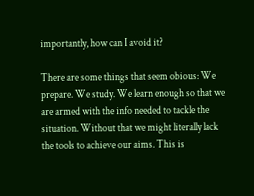importantly, how can I avoid it?

There are some things that seem obious: We prepare. We study. We learn enough so that we are armed with the info needed to tackle the situation. Without that we might literally lack the tools to achieve our aims. This is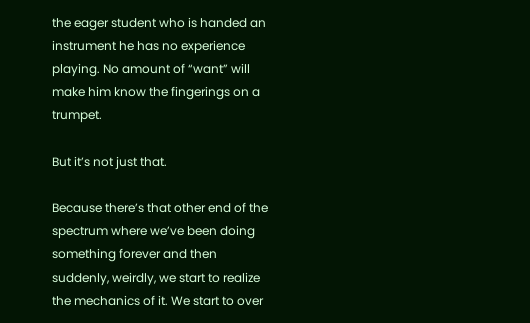the eager student who is handed an instrument he has no experience playing. No amount of “want” will make him know the fingerings on a trumpet.

But it’s not just that.

Because there’s that other end of the spectrum where we’ve been doing something forever and then suddenly, weirdly, we start to realize the mechanics of it. We start to over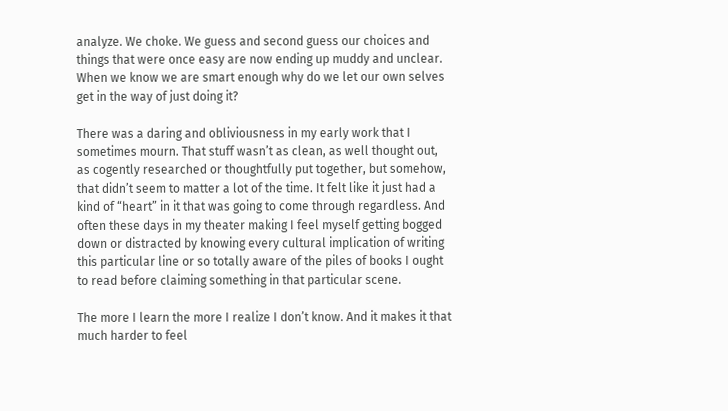analyze. We choke. We guess and second guess our choices and things that were once easy are now ending up muddy and unclear. When we know we are smart enough why do we let our own selves get in the way of just doing it?

There was a daring and obliviousness in my early work that I sometimes mourn. That stuff wasn’t as clean, as well thought out, as cogently researched or thoughtfully put together, but somehow, that didn’t seem to matter a lot of the time. It felt like it just had a kind of “heart” in it that was going to come through regardless. And often these days in my theater making I feel myself getting bogged down or distracted by knowing every cultural implication of writing this particular line or so totally aware of the piles of books I ought to read before claiming something in that particular scene.

The more I learn the more I realize I don’t know. And it makes it that much harder to feel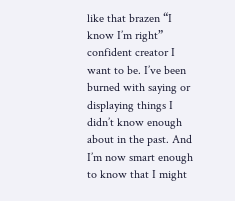like that brazen “I know I’m right” confident creator I want to be. I’ve been burned with saying or displaying things I didn’t know enough about in the past. And I’m now smart enough to know that I might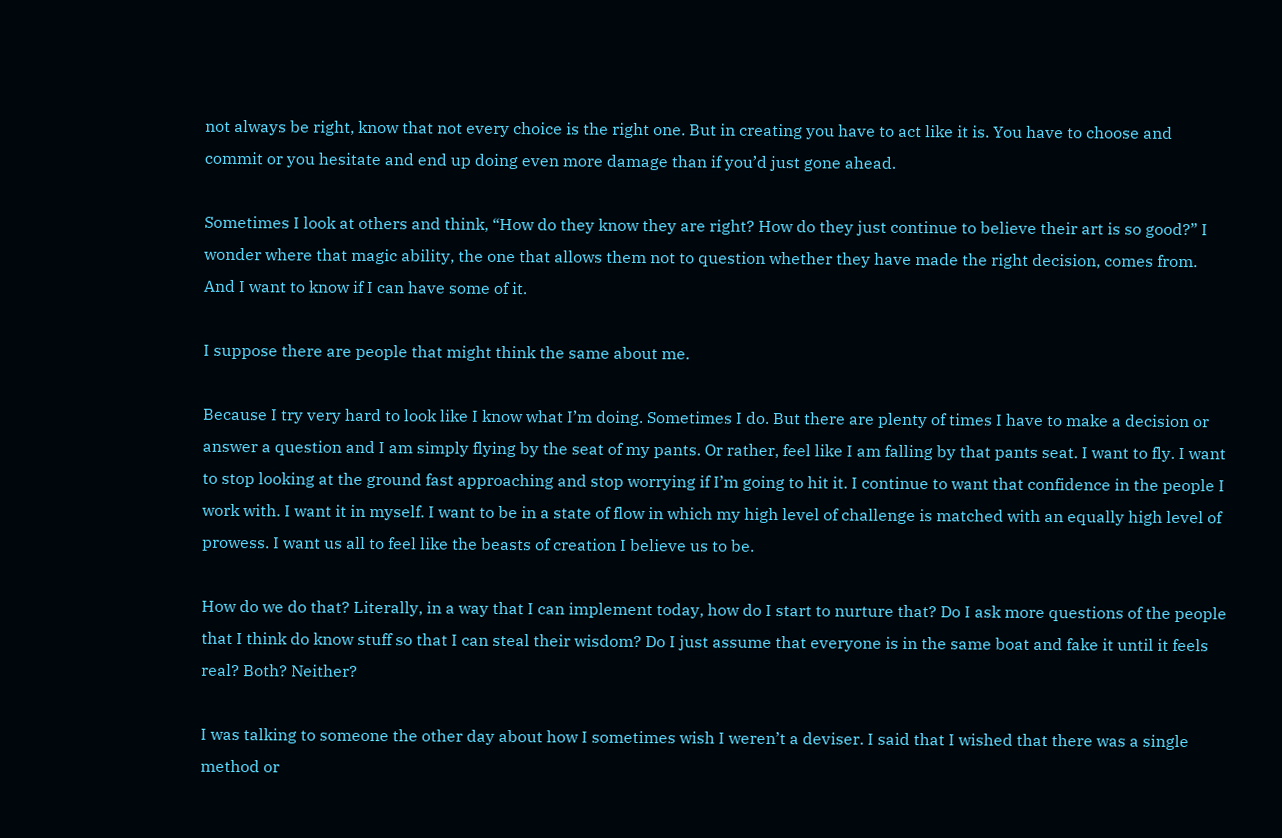not always be right, know that not every choice is the right one. But in creating you have to act like it is. You have to choose and commit or you hesitate and end up doing even more damage than if you’d just gone ahead.

Sometimes I look at others and think, “How do they know they are right? How do they just continue to believe their art is so good?” I wonder where that magic ability, the one that allows them not to question whether they have made the right decision, comes from. And I want to know if I can have some of it.

I suppose there are people that might think the same about me.

Because I try very hard to look like I know what I’m doing. Sometimes I do. But there are plenty of times I have to make a decision or answer a question and I am simply flying by the seat of my pants. Or rather, feel like I am falling by that pants seat. I want to fly. I want to stop looking at the ground fast approaching and stop worrying if I’m going to hit it. I continue to want that confidence in the people I work with. I want it in myself. I want to be in a state of flow in which my high level of challenge is matched with an equally high level of prowess. I want us all to feel like the beasts of creation I believe us to be.

How do we do that? Literally, in a way that I can implement today, how do I start to nurture that? Do I ask more questions of the people that I think do know stuff so that I can steal their wisdom? Do I just assume that everyone is in the same boat and fake it until it feels real? Both? Neither?

I was talking to someone the other day about how I sometimes wish I weren’t a deviser. I said that I wished that there was a single method or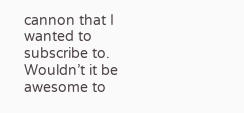cannon that I wanted to subscribe to. Wouldn’t it be awesome to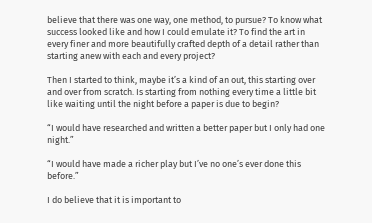believe that there was one way, one method, to pursue? To know what success looked like and how I could emulate it? To find the art in every finer and more beautifully crafted depth of a detail rather than starting anew with each and every project?

Then I started to think, maybe it’s a kind of an out, this starting over and over from scratch. Is starting from nothing every time a little bit like waiting until the night before a paper is due to begin?

“I would have researched and written a better paper but I only had one night.”

“I would have made a richer play but I’ve no one’s ever done this before.”

I do believe that it is important to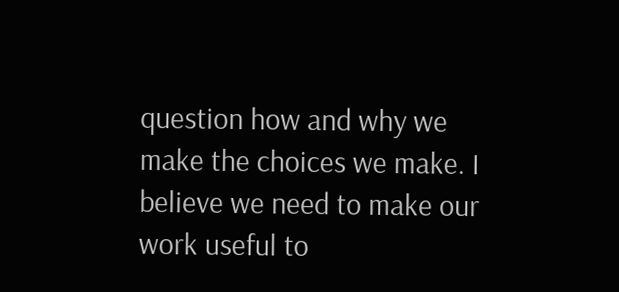question how and why we make the choices we make. I believe we need to make our work useful to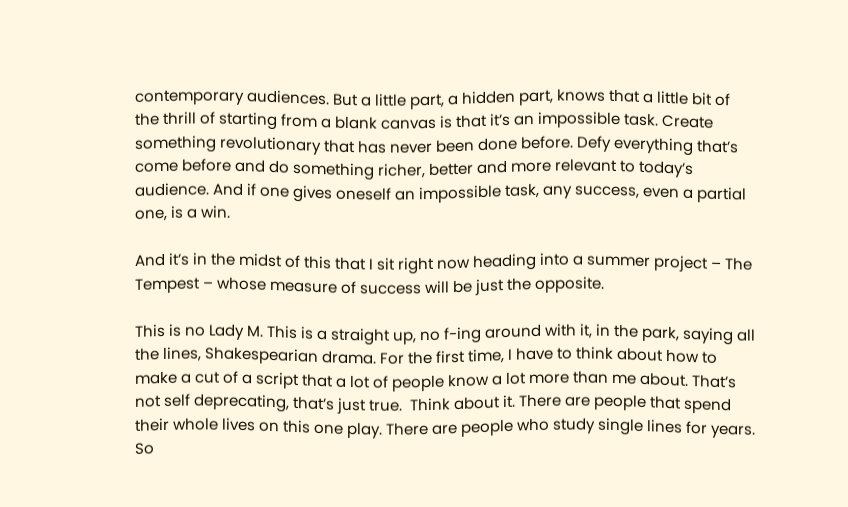contemporary audiences. But a little part, a hidden part, knows that a little bit of the thrill of starting from a blank canvas is that it’s an impossible task. Create something revolutionary that has never been done before. Defy everything that’s come before and do something richer, better and more relevant to today’s audience. And if one gives oneself an impossible task, any success, even a partial one, is a win.

And it’s in the midst of this that I sit right now heading into a summer project – The Tempest – whose measure of success will be just the opposite.

This is no Lady M. This is a straight up, no f-ing around with it, in the park, saying all the lines, Shakespearian drama. For the first time, I have to think about how to make a cut of a script that a lot of people know a lot more than me about. That’s not self deprecating, that’s just true.  Think about it. There are people that spend their whole lives on this one play. There are people who study single lines for years. So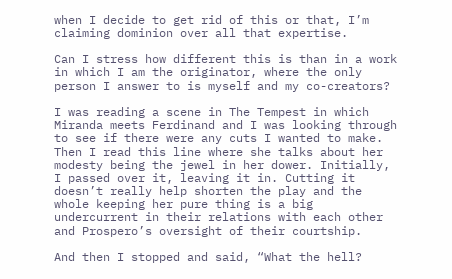when I decide to get rid of this or that, I’m claiming dominion over all that expertise.

Can I stress how different this is than in a work in which I am the originator, where the only person I answer to is myself and my co-creators?

I was reading a scene in The Tempest in which Miranda meets Ferdinand and I was looking through to see if there were any cuts I wanted to make. Then I read this line where she talks about her modesty being the jewel in her dower. Initially, I passed over it, leaving it in. Cutting it doesn’t really help shorten the play and the whole keeping her pure thing is a big undercurrent in their relations with each other and Prospero’s oversight of their courtship.

And then I stopped and said, “What the hell?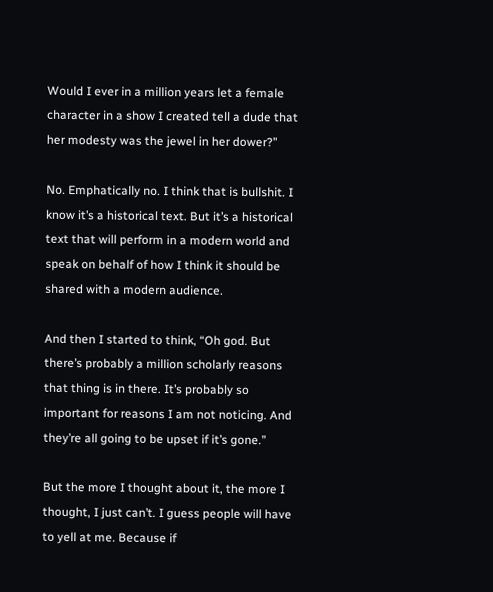Would I ever in a million years let a female character in a show I created tell a dude that her modesty was the jewel in her dower?”

No. Emphatically no. I think that is bullshit. I know it’s a historical text. But it’s a historical text that will perform in a modern world and speak on behalf of how I think it should be shared with a modern audience.

And then I started to think, “Oh god. But there’s probably a million scholarly reasons that thing is in there. It’s probably so important for reasons I am not noticing. And they’re all going to be upset if it’s gone.”

But the more I thought about it, the more I thought, I just can’t. I guess people will have to yell at me. Because if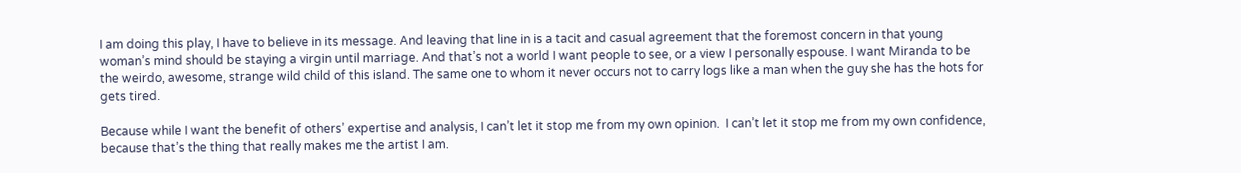I am doing this play, I have to believe in its message. And leaving that line in is a tacit and casual agreement that the foremost concern in that young woman’s mind should be staying a virgin until marriage. And that’s not a world I want people to see, or a view I personally espouse. I want Miranda to be the weirdo, awesome, strange wild child of this island. The same one to whom it never occurs not to carry logs like a man when the guy she has the hots for gets tired.

Because while I want the benefit of others’ expertise and analysis, I can’t let it stop me from my own opinion.  I can’t let it stop me from my own confidence, because that’s the thing that really makes me the artist I am.